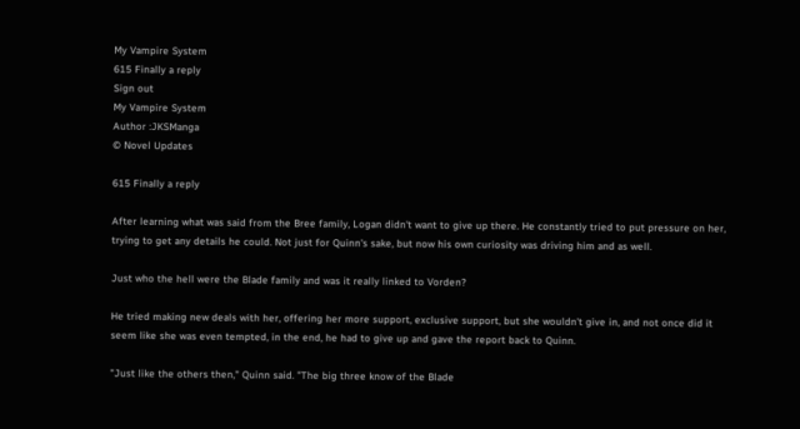My Vampire System
615 Finally a reply
Sign out
My Vampire System
Author :JKSManga
© Novel Updates

615 Finally a reply

After learning what was said from the Bree family, Logan didn't want to give up there. He constantly tried to put pressure on her, trying to get any details he could. Not just for Quinn's sake, but now his own curiosity was driving him and as well.

Just who the hell were the Blade family and was it really linked to Vorden?

He tried making new deals with her, offering her more support, exclusive support, but she wouldn't give in, and not once did it seem like she was even tempted, in the end, he had to give up and gave the report back to Quinn.

"Just like the others then," Quinn said. "The big three know of the Blade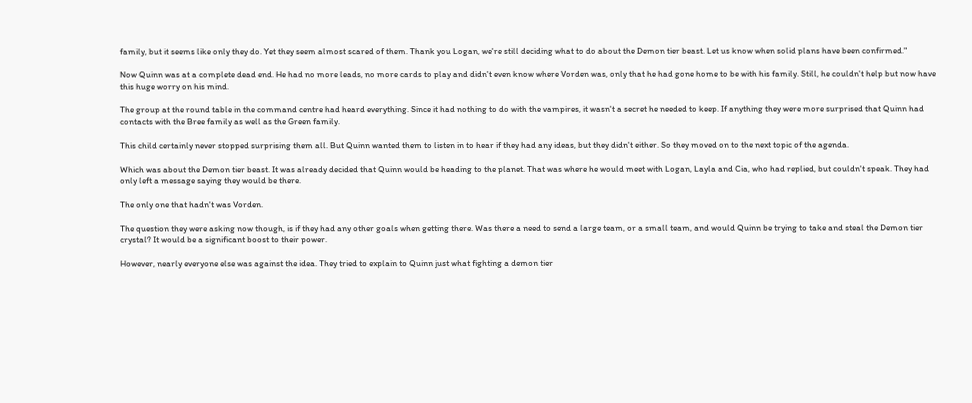family, but it seems like only they do. Yet they seem almost scared of them. Thank you Logan, we're still deciding what to do about the Demon tier beast. Let us know when solid plans have been confirmed."

Now Quinn was at a complete dead end. He had no more leads, no more cards to play and didn't even know where Vorden was, only that he had gone home to be with his family. Still, he couldn't help but now have this huge worry on his mind.

The group at the round table in the command centre had heard everything. Since it had nothing to do with the vampires, it wasn't a secret he needed to keep. If anything they were more surprised that Quinn had contacts with the Bree family as well as the Green family.

This child certainly never stopped surprising them all. But Quinn wanted them to listen in to hear if they had any ideas, but they didn't either. So they moved on to the next topic of the agenda.

Which was about the Demon tier beast. It was already decided that Quinn would be heading to the planet. That was where he would meet with Logan, Layla and Cia, who had replied, but couldn't speak. They had only left a message saying they would be there.

The only one that hadn't was Vorden.

The question they were asking now though, is if they had any other goals when getting there. Was there a need to send a large team, or a small team, and would Quinn be trying to take and steal the Demon tier crystal? It would be a significant boost to their power.

However, nearly everyone else was against the idea. They tried to explain to Quinn just what fighting a demon tier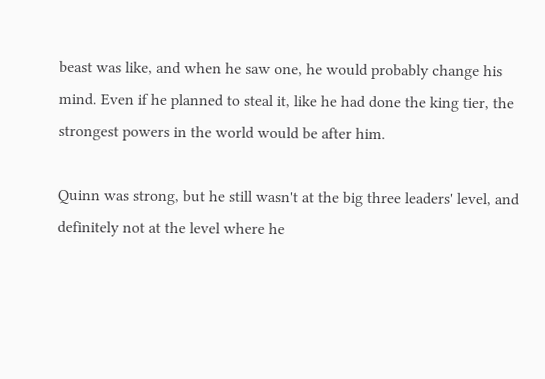beast was like, and when he saw one, he would probably change his mind. Even if he planned to steal it, like he had done the king tier, the strongest powers in the world would be after him.

Quinn was strong, but he still wasn't at the big three leaders' level, and definitely not at the level where he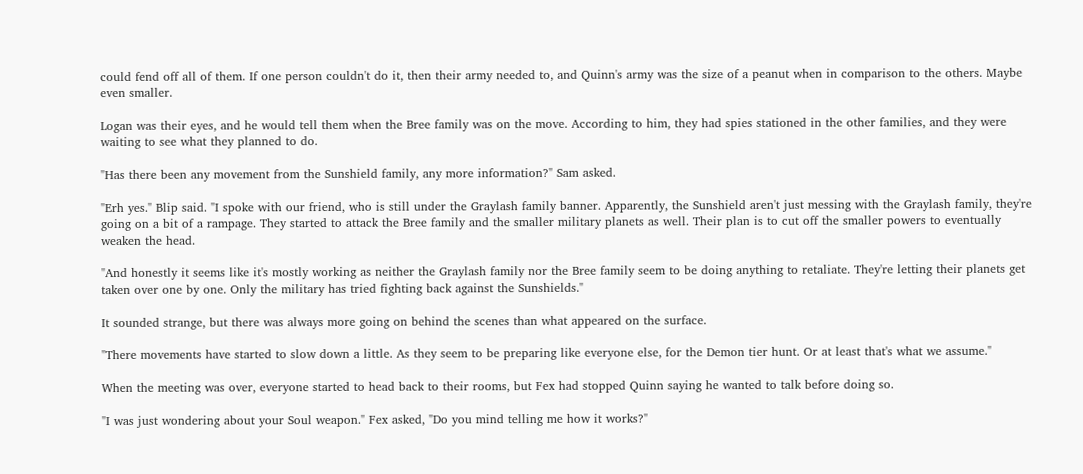could fend off all of them. If one person couldn't do it, then their army needed to, and Quinn's army was the size of a peanut when in comparison to the others. Maybe even smaller.

Logan was their eyes, and he would tell them when the Bree family was on the move. According to him, they had spies stationed in the other families, and they were waiting to see what they planned to do.

"Has there been any movement from the Sunshield family, any more information?" Sam asked.

"Erh yes." Blip said. "I spoke with our friend, who is still under the Graylash family banner. Apparently, the Sunshield aren't just messing with the Graylash family, they're going on a bit of a rampage. They started to attack the Bree family and the smaller military planets as well. Their plan is to cut off the smaller powers to eventually weaken the head.

"And honestly it seems like it's mostly working as neither the Graylash family nor the Bree family seem to be doing anything to retaliate. They're letting their planets get taken over one by one. Only the military has tried fighting back against the Sunshields."

It sounded strange, but there was always more going on behind the scenes than what appeared on the surface.

"There movements have started to slow down a little. As they seem to be preparing like everyone else, for the Demon tier hunt. Or at least that's what we assume."

When the meeting was over, everyone started to head back to their rooms, but Fex had stopped Quinn saying he wanted to talk before doing so.

"I was just wondering about your Soul weapon." Fex asked, "Do you mind telling me how it works?"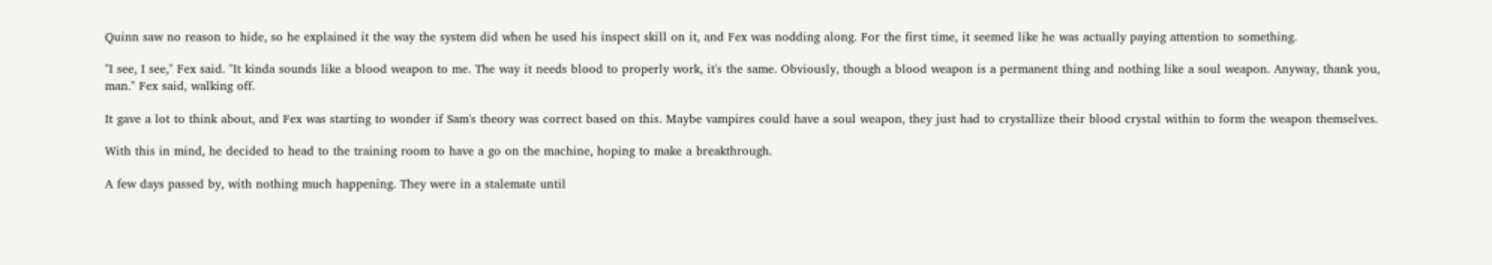Quinn saw no reason to hide, so he explained it the way the system did when he used his inspect skill on it, and Fex was nodding along. For the first time, it seemed like he was actually paying attention to something.

"I see, I see," Fex said. "It kinda sounds like a blood weapon to me. The way it needs blood to properly work, it's the same. Obviously, though a blood weapon is a permanent thing and nothing like a soul weapon. Anyway, thank you, man." Fex said, walking off.

It gave a lot to think about, and Fex was starting to wonder if Sam's theory was correct based on this. Maybe vampires could have a soul weapon, they just had to crystallize their blood crystal within to form the weapon themselves.

With this in mind, he decided to head to the training room to have a go on the machine, hoping to make a breakthrough.

A few days passed by, with nothing much happening. They were in a stalemate until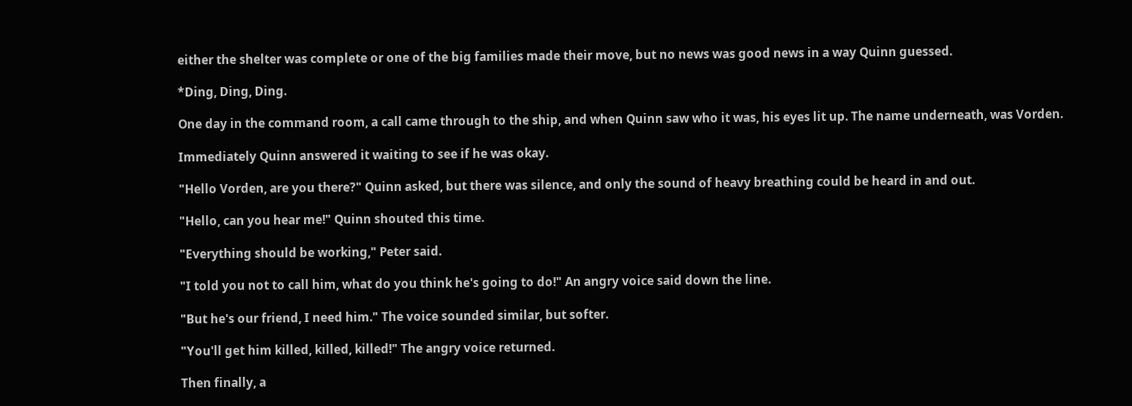either the shelter was complete or one of the big families made their move, but no news was good news in a way Quinn guessed.

*Ding, Ding, Ding.

One day in the command room, a call came through to the ship, and when Quinn saw who it was, his eyes lit up. The name underneath, was Vorden.

Immediately Quinn answered it waiting to see if he was okay.

"Hello Vorden, are you there?" Quinn asked, but there was silence, and only the sound of heavy breathing could be heard in and out.

"Hello, can you hear me!" Quinn shouted this time.

"Everything should be working," Peter said.

"I told you not to call him, what do you think he's going to do!" An angry voice said down the line.

"But he's our friend, I need him." The voice sounded similar, but softer.

"You'll get him killed, killed, killed!" The angry voice returned.

Then finally, a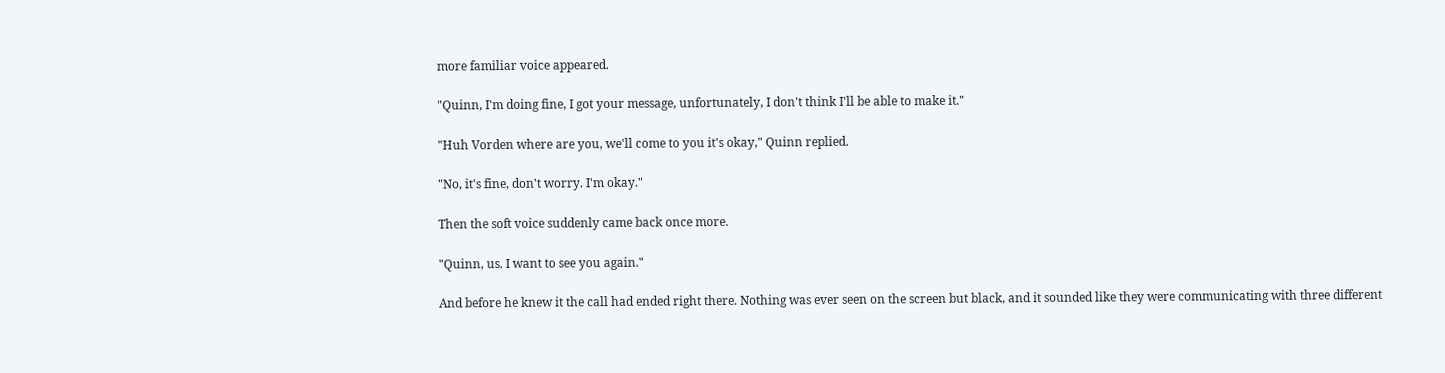more familiar voice appeared.

"Quinn, I'm doing fine, I got your message, unfortunately, I don't think I'll be able to make it."

"Huh Vorden where are you, we'll come to you it's okay," Quinn replied.

"No, it's fine, don't worry. I'm okay."

Then the soft voice suddenly came back once more.

"Quinn, us. I want to see you again."

And before he knew it the call had ended right there. Nothing was ever seen on the screen but black, and it sounded like they were communicating with three different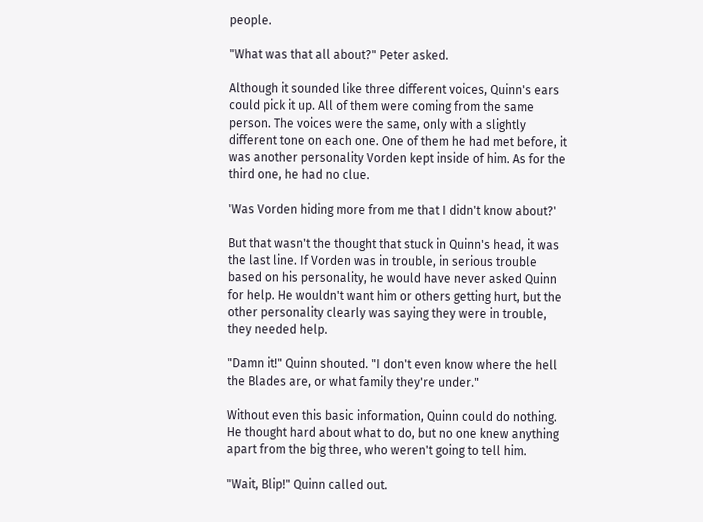people.

"What was that all about?" Peter asked.

Although it sounded like three different voices, Quinn's ears could pick it up. All of them were coming from the same person. The voices were the same, only with a slightly different tone on each one. One of them he had met before, it was another personality Vorden kept inside of him. As for the third one, he had no clue.

'Was Vorden hiding more from me that I didn't know about?'

But that wasn't the thought that stuck in Quinn's head, it was the last line. If Vorden was in trouble, in serious trouble based on his personality, he would have never asked Quinn for help. He wouldn't want him or others getting hurt, but the other personality clearly was saying they were in trouble, they needed help.

"Damn it!" Quinn shouted. "I don't even know where the hell the Blades are, or what family they're under."

Without even this basic information, Quinn could do nothing. He thought hard about what to do, but no one knew anything apart from the big three, who weren't going to tell him.

"Wait, Blip!" Quinn called out.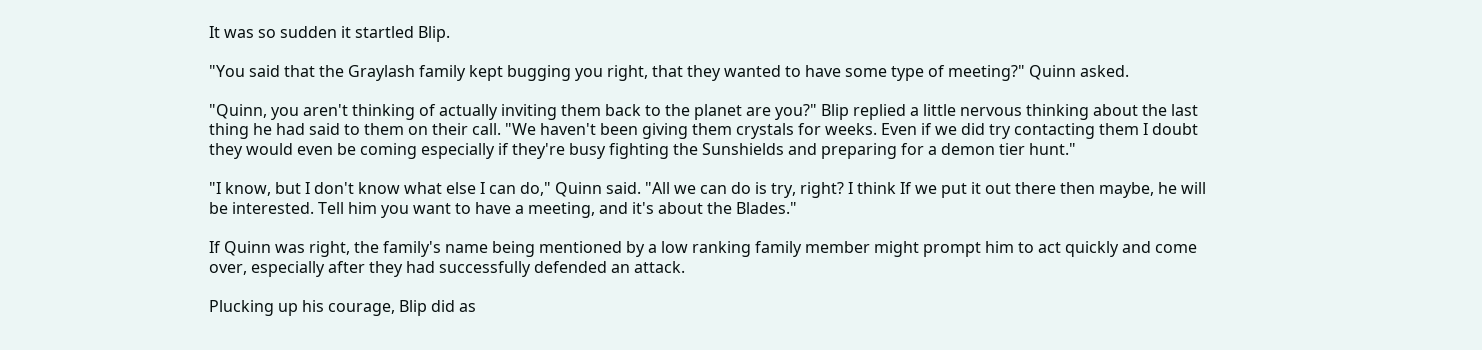It was so sudden it startled Blip.

"You said that the Graylash family kept bugging you right, that they wanted to have some type of meeting?" Quinn asked.

"Quinn, you aren't thinking of actually inviting them back to the planet are you?" Blip replied a little nervous thinking about the last thing he had said to them on their call. "We haven't been giving them crystals for weeks. Even if we did try contacting them I doubt they would even be coming especially if they're busy fighting the Sunshields and preparing for a demon tier hunt."

"I know, but I don't know what else I can do," Quinn said. "All we can do is try, right? I think If we put it out there then maybe, he will be interested. Tell him you want to have a meeting, and it's about the Blades."

If Quinn was right, the family's name being mentioned by a low ranking family member might prompt him to act quickly and come over, especially after they had successfully defended an attack.

Plucking up his courage, Blip did as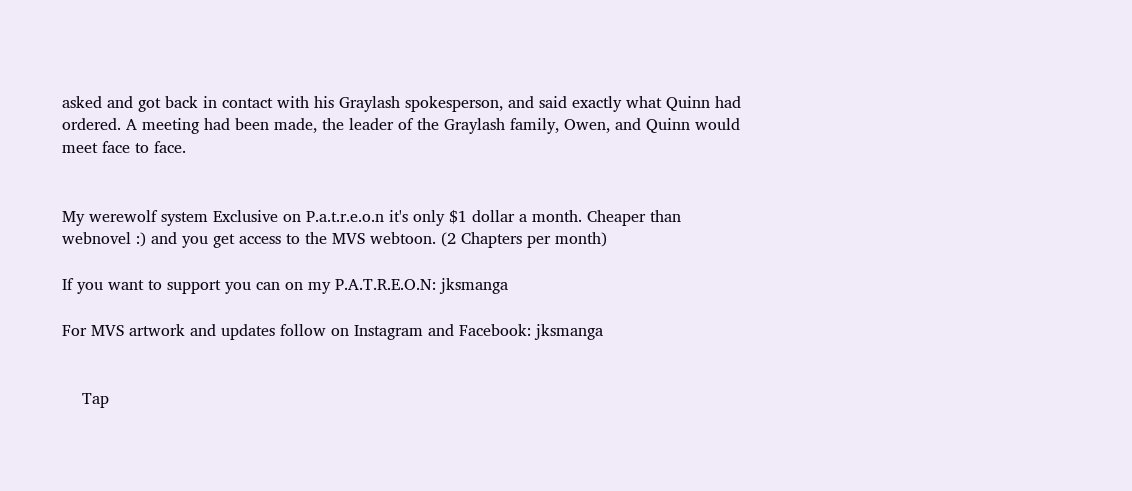asked and got back in contact with his Graylash spokesperson, and said exactly what Quinn had ordered. A meeting had been made, the leader of the Graylash family, Owen, and Quinn would meet face to face.


My werewolf system Exclusive on P.a.t.r.e.o.n it's only $1 dollar a month. Cheaper than webnovel :) and you get access to the MVS webtoon. (2 Chapters per month)

If you want to support you can on my P.A.T.R.E.O.N: jksmanga

For MVS artwork and updates follow on Instagram and Facebook: jksmanga


    Tap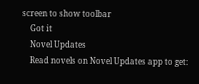screen to show toolbar
    Got it
    Novel Updates
    Read novels on Novel Updates app to get: